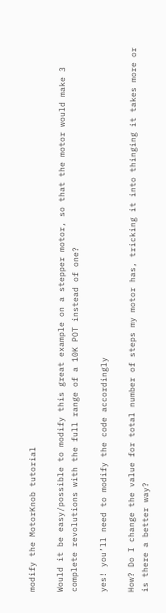modify the MotorKnob tutorial

Would it be easy/possible to modify this great example on a stepper motor, so that the motor would make 3 complete revolutions with the full range of a 10K POT instead of one?

yes! you’ll need to modify the code accordingly

How? Do I change the value for total number of steps my motor has, tricking it into thinging it takes more or is there a better way?